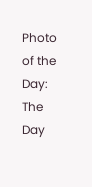Photo of the Day: The Day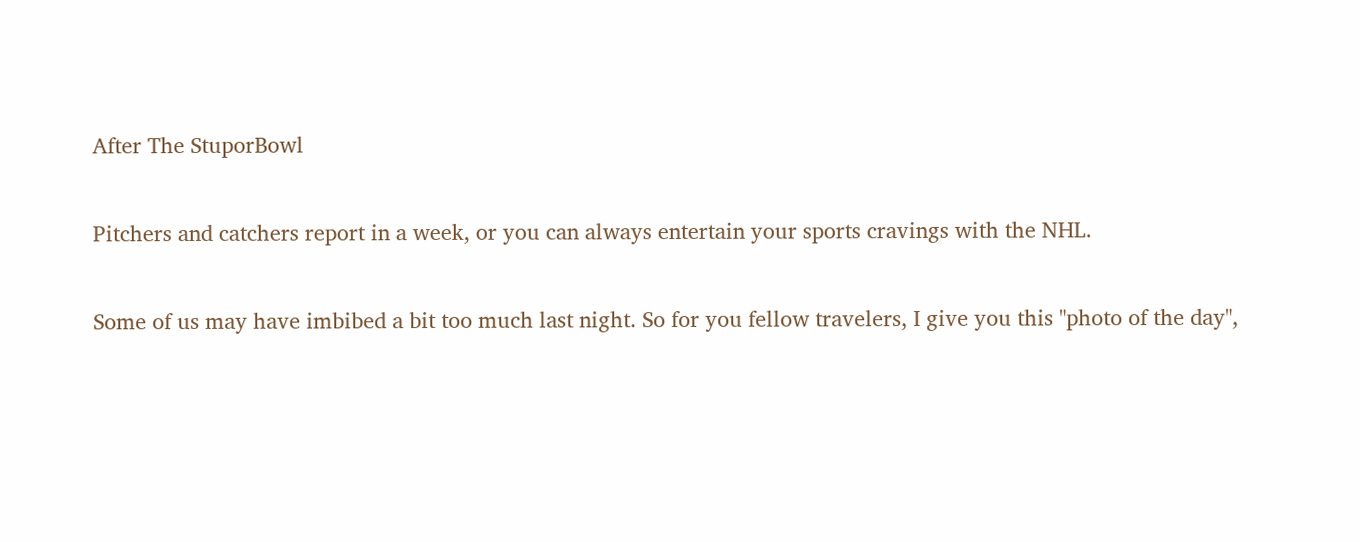After The StuporBowl

Pitchers and catchers report in a week, or you can always entertain your sports cravings with the NHL.

Some of us may have imbibed a bit too much last night. So for you fellow travelers, I give you this "photo of the day",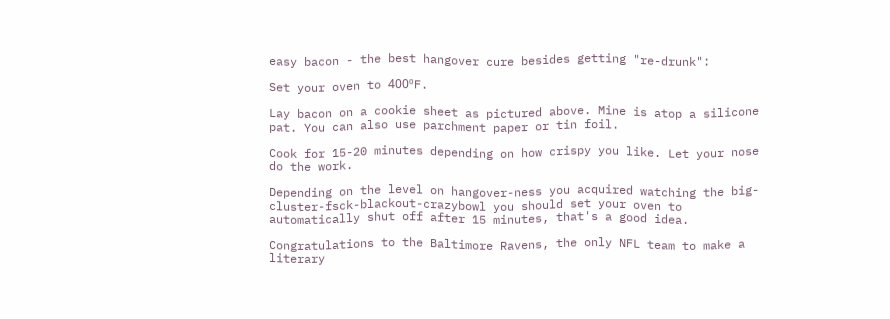easy bacon - the best hangover cure besides getting "re-drunk":

Set your oven to 400ºF.

Lay bacon on a cookie sheet as pictured above. Mine is atop a silicone pat. You can also use parchment paper or tin foil.

Cook for 15-20 minutes depending on how crispy you like. Let your nose do the work.

Depending on the level on hangover-ness you acquired watching the big-cluster-fsck-blackout-crazybowl you should set your oven to automatically shut off after 15 minutes, that's a good idea.

Congratulations to the Baltimore Ravens, the only NFL team to make a literary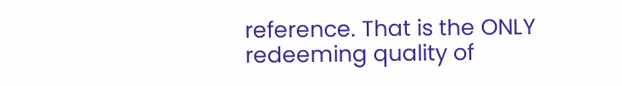reference. That is the ONLY redeeming quality of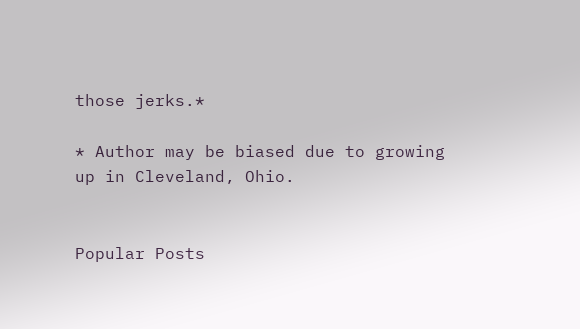those jerks.*

* Author may be biased due to growing up in Cleveland, Ohio.


Popular Posts